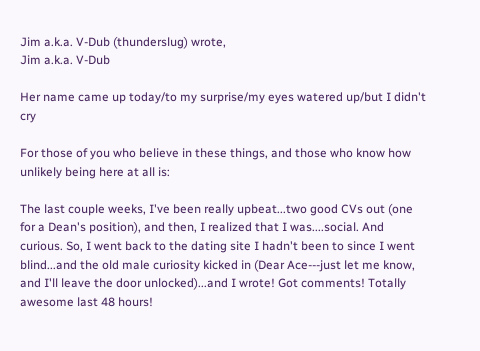Jim a.k.a. V-Dub (thunderslug) wrote,
Jim a.k.a. V-Dub

Her name came up today/to my surprise/my eyes watered up/but I didn't cry

For those of you who believe in these things, and those who know how unlikely being here at all is:

The last couple weeks, I've been really upbeat...two good CVs out (one for a Dean's position), and then, I realized that I was....social. And curious. So, I went back to the dating site I hadn't been to since I went blind...and the old male curiosity kicked in (Dear Ace---just let me know, and I'll leave the door unlocked)...and I wrote! Got comments! Totally awesome last 48 hours!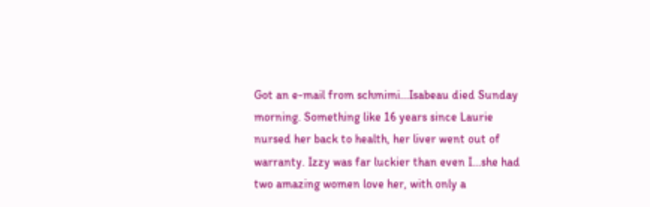Got an e-mail from schmimi...Isabeau died Sunday morning. Something like 16 years since Laurie nursed her back to health, her liver went out of warranty. Izzy was far luckier than even I...she had two amazing women love her, with only a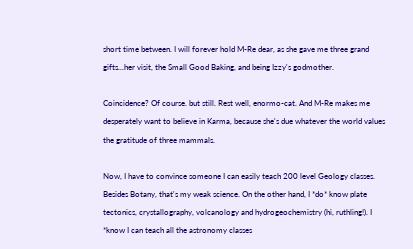short time between. I will forever hold M-Re dear, as she gave me three grand gifts...her visit, the Small Good Baking, and being Izzy's godmother.

Coincidence? Of course. but still. Rest well, enormo-cat. And M-Re makes me desperately want to believe in Karma, because she's due whatever the world values the gratitude of three mammals.

Now, I have to convince someone I can easily teach 200 level Geology classes. Besides Botany, that's my weak science. On the other hand, I *do* know plate tectonics, crystallography, volcanology and hydrogeochemistry (hi, ruthling!). I *know I can teach all the astronomy classes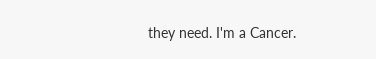they need. I'm a Cancer.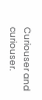Curiouser and curiouser.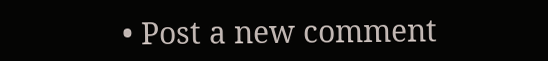• Post a new comment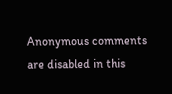Anonymous comments are disabled in this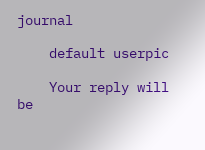journal

    default userpic

    Your reply will be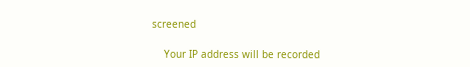screened

    Your IP address will be recorded